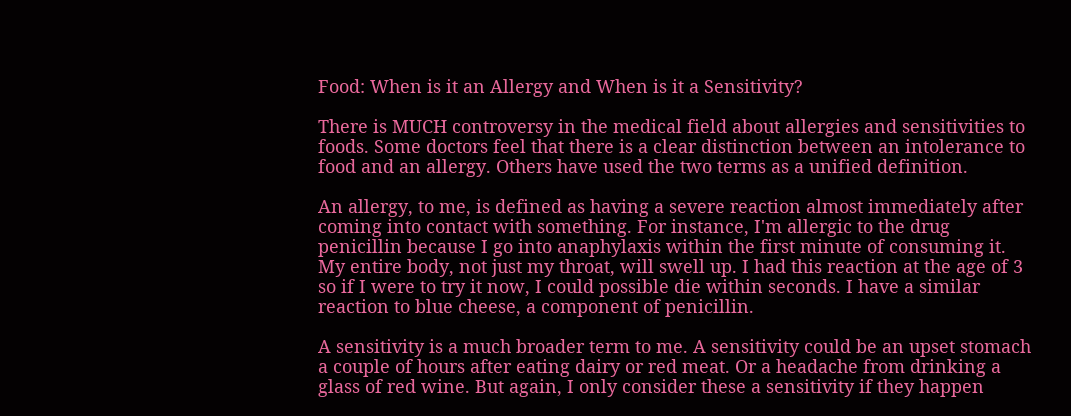Food: When is it an Allergy and When is it a Sensitivity?

There is MUCH controversy in the medical field about allergies and sensitivities to foods. Some doctors feel that there is a clear distinction between an intolerance to food and an allergy. Others have used the two terms as a unified definition.

An allergy, to me, is defined as having a severe reaction almost immediately after coming into contact with something. For instance, I'm allergic to the drug penicillin because I go into anaphylaxis within the first minute of consuming it. My entire body, not just my throat, will swell up. I had this reaction at the age of 3 so if I were to try it now, I could possible die within seconds. I have a similar reaction to blue cheese, a component of penicillin.

A sensitivity is a much broader term to me. A sensitivity could be an upset stomach a couple of hours after eating dairy or red meat. Or a headache from drinking a glass of red wine. But again, I only consider these a sensitivity if they happen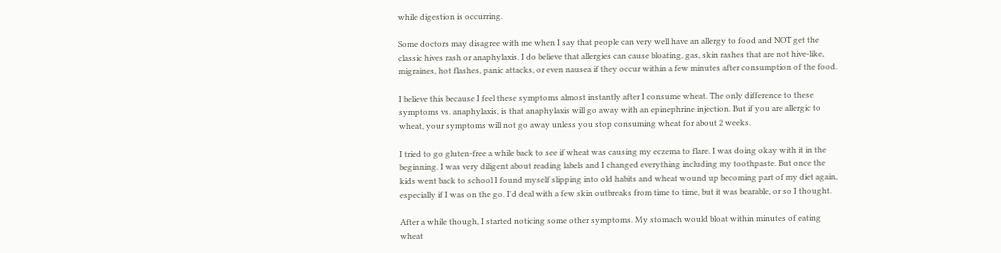while digestion is occurring.

Some doctors may disagree with me when I say that people can very well have an allergy to food and NOT get the classic hives rash or anaphylaxis. I do believe that allergies can cause bloating, gas, skin rashes that are not hive-like, migraines, hot flashes, panic attacks, or even nausea if they occur within a few minutes after consumption of the food.

I believe this because I feel these symptoms almost instantly after I consume wheat. The only difference to these symptoms vs. anaphylaxis, is that anaphylaxis will go away with an epinephrine injection. But if you are allergic to wheat, your symptoms will not go away unless you stop consuming wheat for about 2 weeks.

I tried to go gluten-free a while back to see if wheat was causing my eczema to flare. I was doing okay with it in the beginning. I was very diligent about reading labels and I changed everything including my toothpaste. But once the kids went back to school I found myself slipping into old habits and wheat wound up becoming part of my diet again, especially if I was on the go. I'd deal with a few skin outbreaks from time to time, but it was bearable, or so I thought.

After a while though, I started noticing some other symptoms. My stomach would bloat within minutes of eating wheat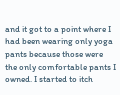and it got to a point where I had been wearing only yoga pants because those were the only comfortable pants I owned. I started to itch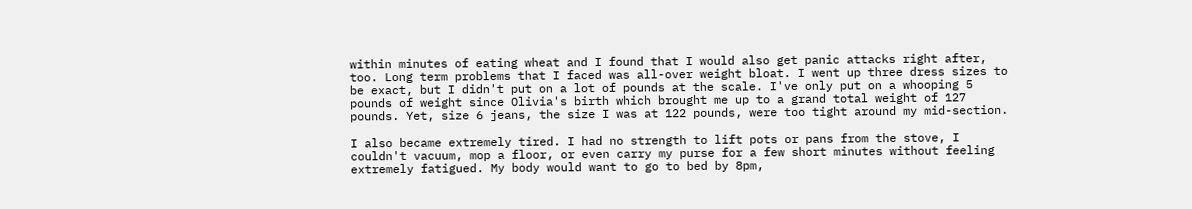within minutes of eating wheat and I found that I would also get panic attacks right after, too. Long term problems that I faced was all-over weight bloat. I went up three dress sizes to be exact, but I didn't put on a lot of pounds at the scale. I've only put on a whooping 5 pounds of weight since Olivia's birth which brought me up to a grand total weight of 127 pounds. Yet, size 6 jeans, the size I was at 122 pounds, were too tight around my mid-section.

I also became extremely tired. I had no strength to lift pots or pans from the stove, I couldn't vacuum, mop a floor, or even carry my purse for a few short minutes without feeling extremely fatigued. My body would want to go to bed by 8pm,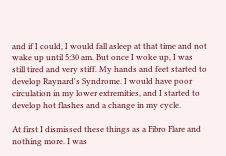and if I could, I would fall asleep at that time and not wake up until 5:30 am. But once I woke up, I was still tired and very stiff. My hands and feet started to develop Raynard's Syndrome. I would have poor circulation in my lower extremities, and I started to develop hot flashes and a change in my cycle.

At first I dismissed these things as a Fibro Flare and nothing more. I was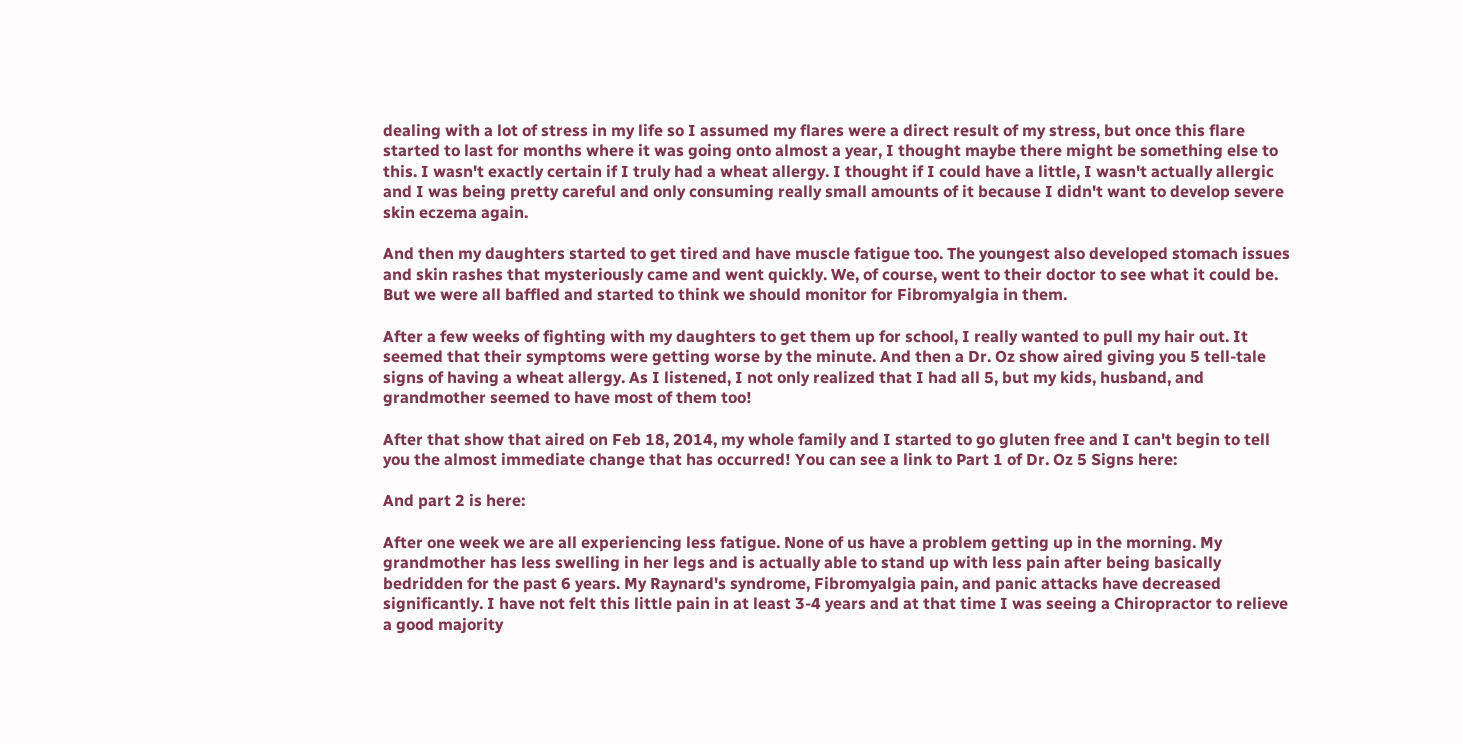dealing with a lot of stress in my life so I assumed my flares were a direct result of my stress, but once this flare started to last for months where it was going onto almost a year, I thought maybe there might be something else to this. I wasn't exactly certain if I truly had a wheat allergy. I thought if I could have a little, I wasn't actually allergic and I was being pretty careful and only consuming really small amounts of it because I didn't want to develop severe skin eczema again.

And then my daughters started to get tired and have muscle fatigue too. The youngest also developed stomach issues and skin rashes that mysteriously came and went quickly. We, of course, went to their doctor to see what it could be. But we were all baffled and started to think we should monitor for Fibromyalgia in them.

After a few weeks of fighting with my daughters to get them up for school, I really wanted to pull my hair out. It seemed that their symptoms were getting worse by the minute. And then a Dr. Oz show aired giving you 5 tell-tale signs of having a wheat allergy. As I listened, I not only realized that I had all 5, but my kids, husband, and grandmother seemed to have most of them too!

After that show that aired on Feb 18, 2014, my whole family and I started to go gluten free and I can't begin to tell you the almost immediate change that has occurred! You can see a link to Part 1 of Dr. Oz 5 Signs here:

And part 2 is here:

After one week we are all experiencing less fatigue. None of us have a problem getting up in the morning. My grandmother has less swelling in her legs and is actually able to stand up with less pain after being basically bedridden for the past 6 years. My Raynard's syndrome, Fibromyalgia pain, and panic attacks have decreased significantly. I have not felt this little pain in at least 3-4 years and at that time I was seeing a Chiropractor to relieve a good majority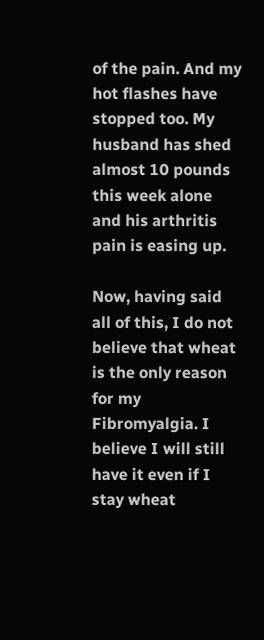of the pain. And my hot flashes have stopped too. My husband has shed almost 10 pounds this week alone and his arthritis pain is easing up.

Now, having said all of this, I do not believe that wheat is the only reason for my Fibromyalgia. I believe I will still have it even if I stay wheat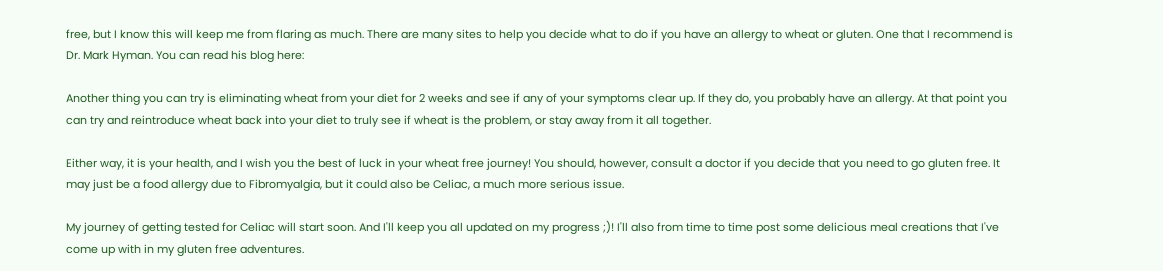free, but I know this will keep me from flaring as much. There are many sites to help you decide what to do if you have an allergy to wheat or gluten. One that I recommend is Dr. Mark Hyman. You can read his blog here:

Another thing you can try is eliminating wheat from your diet for 2 weeks and see if any of your symptoms clear up. If they do, you probably have an allergy. At that point you can try and reintroduce wheat back into your diet to truly see if wheat is the problem, or stay away from it all together.

Either way, it is your health, and I wish you the best of luck in your wheat free journey! You should, however, consult a doctor if you decide that you need to go gluten free. It may just be a food allergy due to Fibromyalgia, but it could also be Celiac, a much more serious issue.

My journey of getting tested for Celiac will start soon. And I'll keep you all updated on my progress ;)! I'll also from time to time post some delicious meal creations that I've come up with in my gluten free adventures.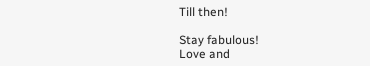Till then!

Stay fabulous!
Love and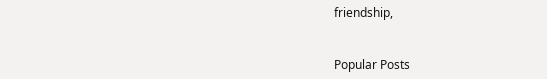friendship,


Popular Posts